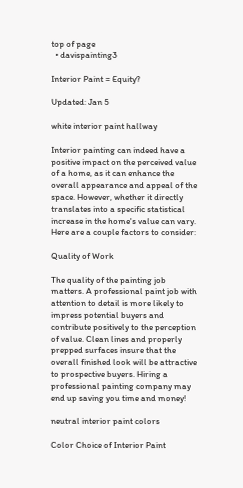top of page
  • davispainting3

Interior Paint = Equity?

Updated: Jan 5

white interior paint hallway

Interior painting can indeed have a positive impact on the perceived value of a home, as it can enhance the overall appearance and appeal of the space. However, whether it directly translates into a specific statistical increase in the home's value can vary. Here are a couple factors to consider:

Quality of Work

The quality of the painting job matters. A professional paint job with attention to detail is more likely to impress potential buyers and contribute positively to the perception of value. Clean lines and properly prepped surfaces insure that the overall finished look will be attractive to prospective buyers. Hiring a professional painting company may end up saving you time and money!

neutral interior paint colors

Color Choice of Interior Paint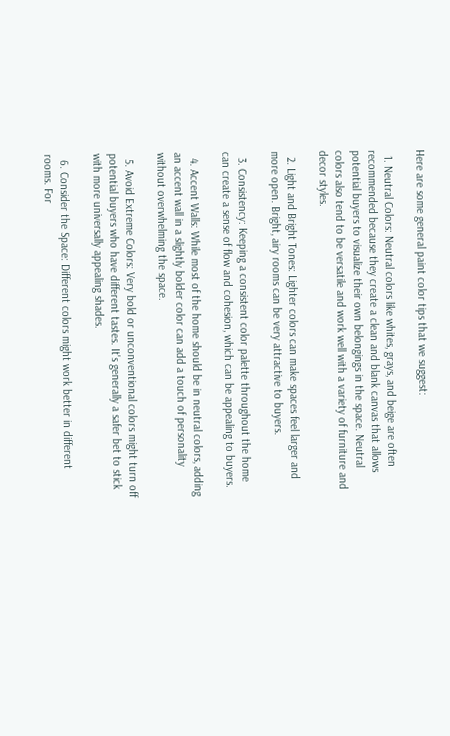Here are some general paint color tips that we suggest:

  1. Neutral Colors: Neutral colors like whites, grays, and beige are often recommended because they create a clean and blank canvas that allows potential buyers to visualize their own belongings in the space. Neutral colors also tend to be versatile and work well with a variety of furniture and decor styles.

  2. Light and Bright Tones: Lighter colors can make spaces feel larger and more open. Bright, airy rooms can be very attractive to buyers.

  3. Consistency: Keeping a consistent color palette throughout the home can create a sense of flow and cohesion, which can be appealing to buyers.

  4. Accent Walls: While most of the home should be in neutral colors, adding an accent wall in a slightly bolder color can add a touch of personality without overwhelming the space.

  5. Avoid Extreme Colors: Very bold or unconventional colors might turn off potential buyers who have different tastes. It's generally a safer bet to stick with more universally appealing shades.

  6. Consider the Space: Different colors might work better in different rooms. For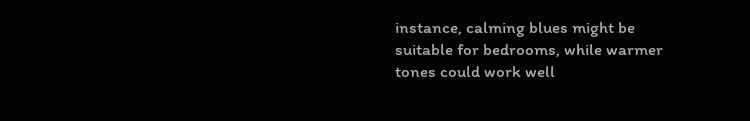instance, calming blues might be suitable for bedrooms, while warmer tones could work well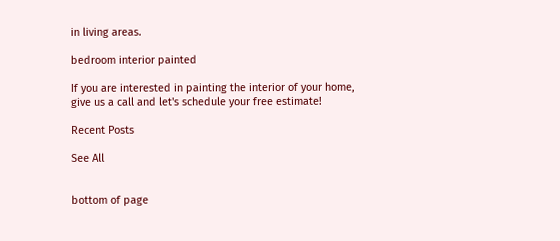in living areas.

bedroom interior painted

If you are interested in painting the interior of your home, give us a call and let's schedule your free estimate!

Recent Posts

See All


bottom of page